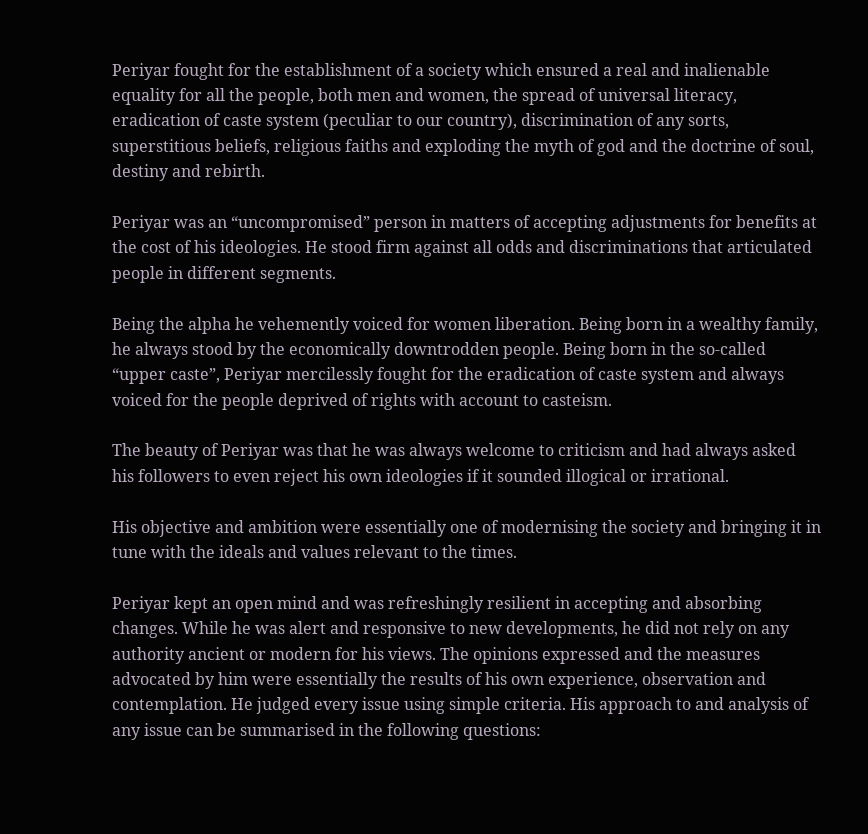Periyar fought for the establishment of a society which ensured a real and inalienable equality for all the people, both men and women, the spread of universal literacy, eradication of caste system (peculiar to our country), discrimination of any sorts, superstitious beliefs, religious faiths and exploding the myth of god and the doctrine of soul, destiny and rebirth.

Periyar was an “uncompromised” person in matters of accepting adjustments for benefits at the cost of his ideologies. He stood firm against all odds and discriminations that articulated people in different segments.

Being the alpha he vehemently voiced for women liberation. Being born in a wealthy family, he always stood by the economically downtrodden people. Being born in the so-called “upper caste”, Periyar mercilessly fought for the eradication of caste system and always voiced for the people deprived of rights with account to casteism.

The beauty of Periyar was that he was always welcome to criticism and had always asked his followers to even reject his own ideologies if it sounded illogical or irrational.

His objective and ambition were essentially one of modernising the society and bringing it in tune with the ideals and values relevant to the times.

Periyar kept an open mind and was refreshingly resilient in accepting and absorbing changes. While he was alert and responsive to new developments, he did not rely on any authority ancient or modern for his views. The opinions expressed and the measures advocated by him were essentially the results of his own experience, observation and contemplation. He judged every issue using simple criteria. His approach to and analysis of any issue can be summarised in the following questions: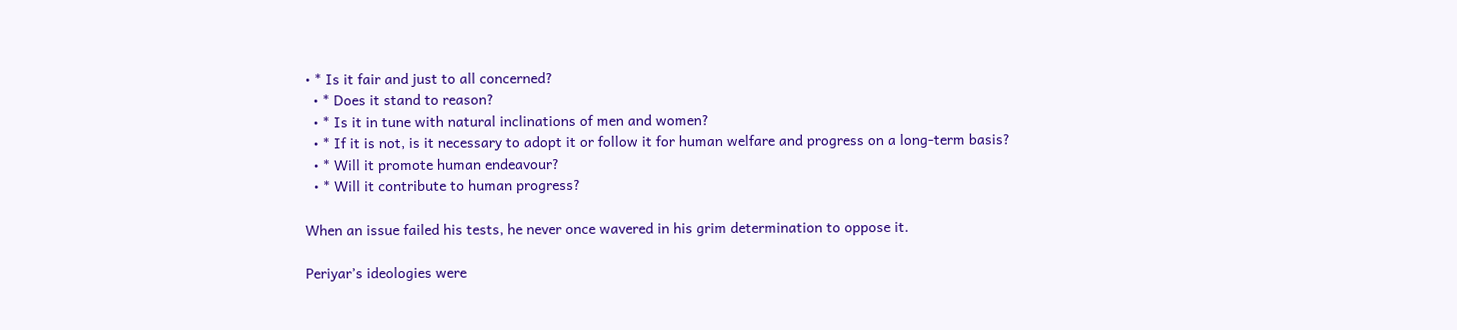• * Is it fair and just to all concerned?
  • * Does it stand to reason?
  • * Is it in tune with natural inclinations of men and women?
  • * If it is not, is it necessary to adopt it or follow it for human welfare and progress on a long-term basis?
  • * Will it promote human endeavour?
  • * Will it contribute to human progress?

When an issue failed his tests, he never once wavered in his grim determination to oppose it.

Periyar’s ideologies were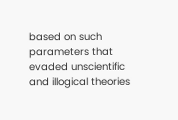based on such parameters that evaded unscientific and illogical theories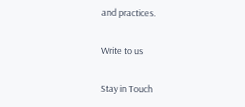and practices.

Write to us

Stay in Touch